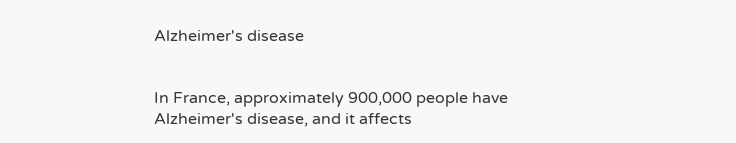Alzheimer's disease


In France, approximately 900,000 people have Alzheimer's disease, and it affects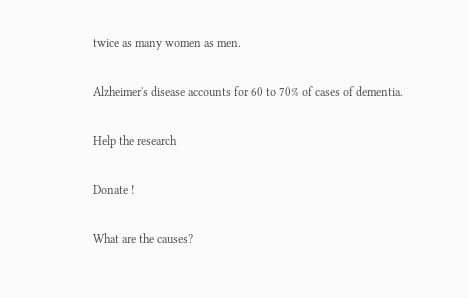twice as many women as men.

Alzheimer's disease accounts for 60 to 70% of cases of dementia.

Help the research

Donate !

What are the causes?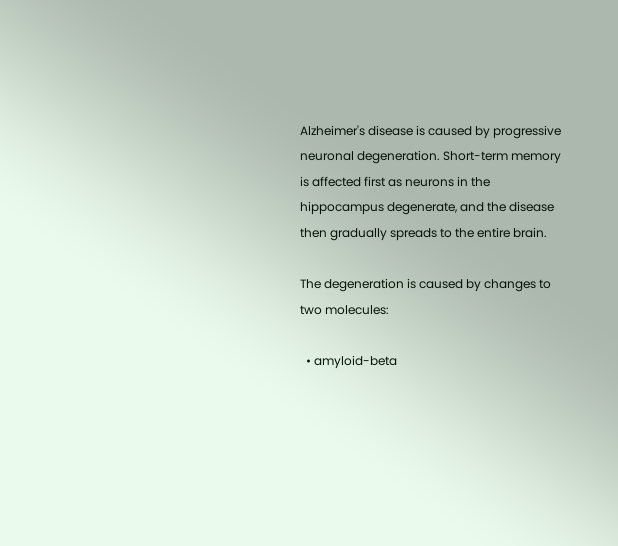Alzheimer's disease is caused by progressive neuronal degeneration. Short-term memory is affected first as neurons in the hippocampus degenerate, and the disease then gradually spreads to the entire brain.

The degeneration is caused by changes to two molecules:

  • amyloid-beta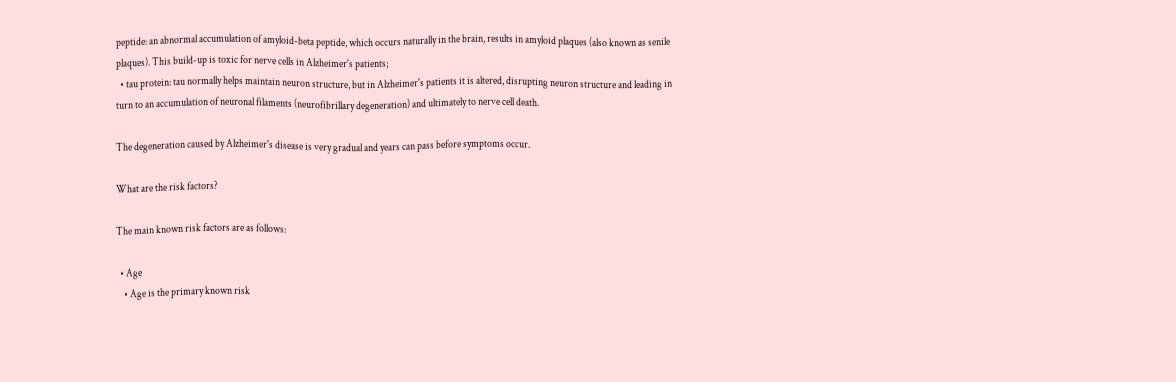peptide: an abnormal accumulation of amyloid-beta peptide, which occurs naturally in the brain, results in amyloid plaques (also known as senile plaques). This build-up is toxic for nerve cells in Alzheimer's patients;
  • tau protein: tau normally helps maintain neuron structure, but in Alzheimer's patients it is altered, disrupting neuron structure and leading in turn to an accumulation of neuronal filaments (neurofibrillary degeneration) and ultimately to nerve cell death.

The degeneration caused by Alzheimer's disease is very gradual and years can pass before symptoms occur.

What are the risk factors?

The main known risk factors are as follows:

  • Age
    • Age is the primary known risk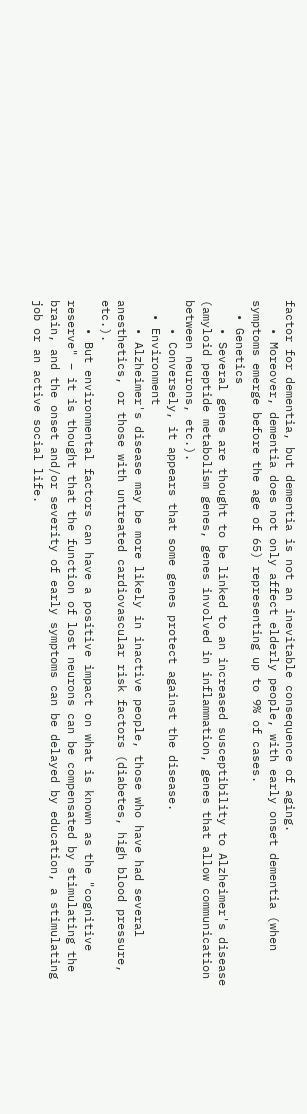factor for dementia, but dementia is not an inevitable consequence of aging.
    • Moreover, dementia does not only affect elderly people, with early onset dementia (when symptoms emerge before the age of 65) representing up to 9% of cases.
  • Genetics
    • Several genes are thought to be linked to an increased susceptibility to Alzheimer's disease (amyloid peptide metabolism genes, genes involved in inflammation, genes that allow communication between neurons, etc.).
    • Conversely, it appears that some genes protect against the disease.
  • Environment
    • Alzheimer's disease may be more likely in inactive people, those who have had several anesthetics, or those with untreated cardiovascular risk factors (diabetes, high blood pressure, etc.).
    • But environmental factors can have a positive impact on what is known as the "cognitive reserve" – it is thought that the function of lost neurons can be compensated by stimulating the brain, and the onset and/or severity of early symptoms can be delayed by education, a stimulating job or an active social life.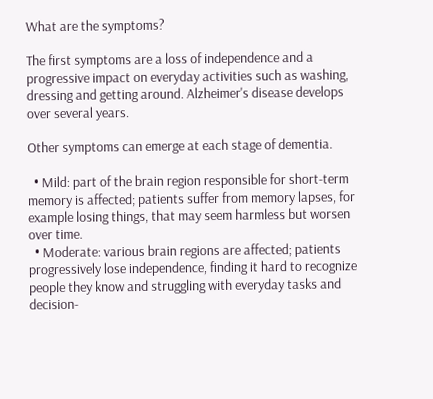What are the symptoms?

The first symptoms are a loss of independence and a progressive impact on everyday activities such as washing, dressing and getting around. Alzheimer's disease develops over several years.

Other symptoms can emerge at each stage of dementia.

  • Mild: part of the brain region responsible for short-term memory is affected; patients suffer from memory lapses, for example losing things, that may seem harmless but worsen over time.
  • Moderate: various brain regions are affected; patients progressively lose independence, finding it hard to recognize people they know and struggling with everyday tasks and decision-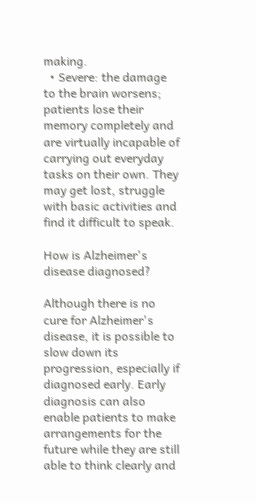making.
  • Severe: the damage to the brain worsens; patients lose their memory completely and are virtually incapable of carrying out everyday tasks on their own. They may get lost, struggle with basic activities and find it difficult to speak.

How is Alzheimer's disease diagnosed?

Although there is no cure for Alzheimer's disease, it is possible to slow down its progression, especially if diagnosed early. Early diagnosis can also enable patients to make arrangements for the future while they are still able to think clearly and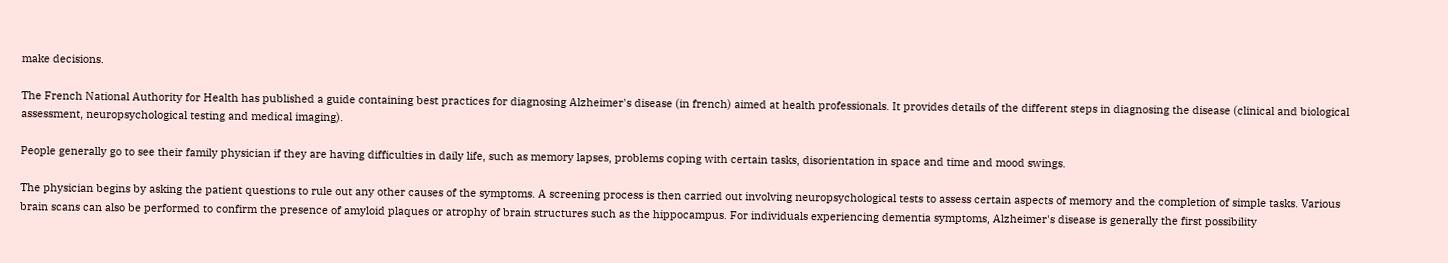make decisions.

The French National Authority for Health has published a guide containing best practices for diagnosing Alzheimer's disease (in french) aimed at health professionals. It provides details of the different steps in diagnosing the disease (clinical and biological assessment, neuropsychological testing and medical imaging).

People generally go to see their family physician if they are having difficulties in daily life, such as memory lapses, problems coping with certain tasks, disorientation in space and time and mood swings.

The physician begins by asking the patient questions to rule out any other causes of the symptoms. A screening process is then carried out involving neuropsychological tests to assess certain aspects of memory and the completion of simple tasks. Various brain scans can also be performed to confirm the presence of amyloid plaques or atrophy of brain structures such as the hippocampus. For individuals experiencing dementia symptoms, Alzheimer's disease is generally the first possibility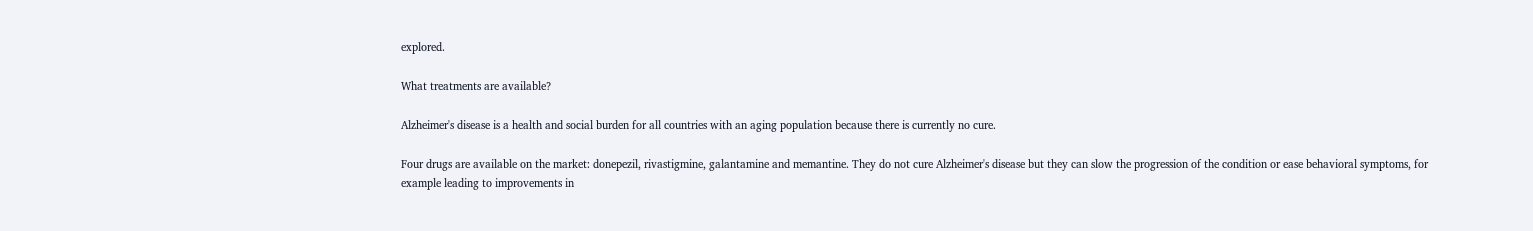explored.

What treatments are available?

Alzheimer's disease is a health and social burden for all countries with an aging population because there is currently no cure.

Four drugs are available on the market: donepezil, rivastigmine, galantamine and memantine. They do not cure Alzheimer's disease but they can slow the progression of the condition or ease behavioral symptoms, for example leading to improvements in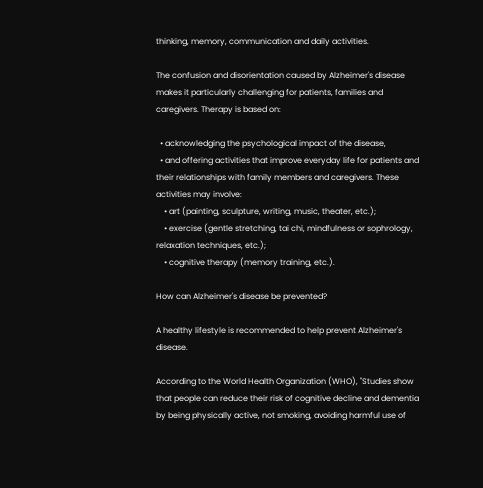thinking, memory, communication and daily activities.

The confusion and disorientation caused by Alzheimer's disease makes it particularly challenging for patients, families and caregivers. Therapy is based on:

  • acknowledging the psychological impact of the disease,
  • and offering activities that improve everyday life for patients and their relationships with family members and caregivers. These activities may involve:
    • art (painting, sculpture, writing, music, theater, etc.);
    • exercise (gentle stretching, tai chi, mindfulness or sophrology, relaxation techniques, etc.);
    • cognitive therapy (memory training, etc.).

How can Alzheimer's disease be prevented?

A healthy lifestyle is recommended to help prevent Alzheimer's disease.

According to the World Health Organization (WHO), "Studies show that people can reduce their risk of cognitive decline and dementia by being physically active, not smoking, avoiding harmful use of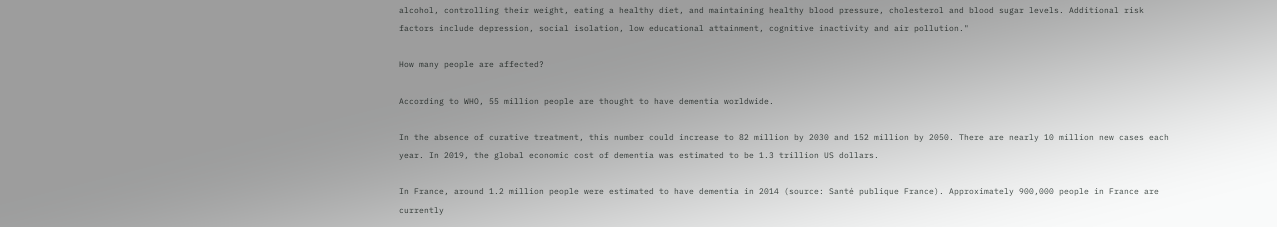alcohol, controlling their weight, eating a healthy diet, and maintaining healthy blood pressure, cholesterol and blood sugar levels. Additional risk factors include depression, social isolation, low educational attainment, cognitive inactivity and air pollution."

How many people are affected?

According to WHO, 55 million people are thought to have dementia worldwide.

In the absence of curative treatment, this number could increase to 82 million by 2030 and 152 million by 2050. There are nearly 10 million new cases each year. In 2019, the global economic cost of dementia was estimated to be 1.3 trillion US dollars.

In France, around 1.2 million people were estimated to have dementia in 2014 (source: Santé publique France). Approximately 900,000 people in France are currently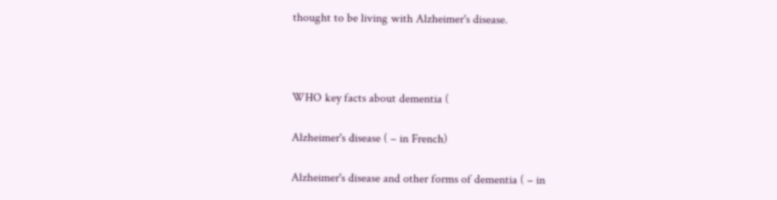thought to be living with Alzheimer's disease.



WHO key facts about dementia (

Alzheimer's disease ( – in French)

Alzheimer's disease and other forms of dementia ( – in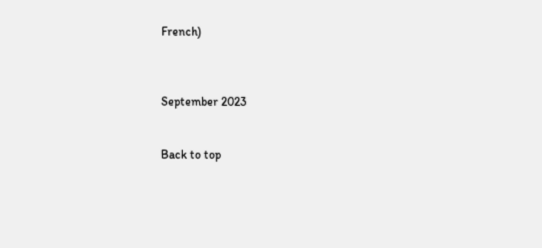French)



September 2023


Back to top